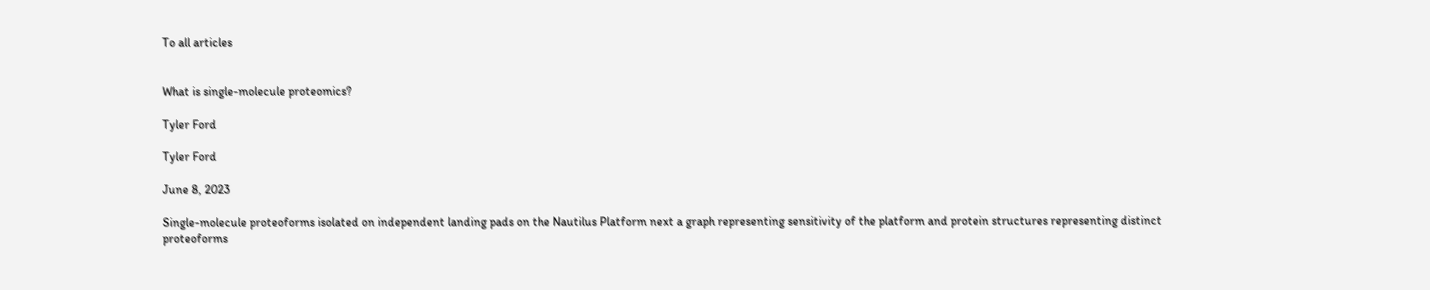To all articles


What is single-molecule proteomics?

Tyler Ford

Tyler Ford

June 8, 2023

Single-molecule proteoforms isolated on independent landing pads on the Nautilus Platform next a graph representing sensitivity of the platform and protein structures representing distinct proteoforms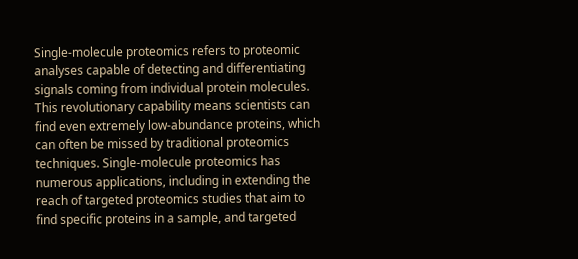Single-molecule proteomics refers to proteomic analyses capable of detecting and differentiating signals coming from individual protein molecules. This revolutionary capability means scientists can find even extremely low-abundance proteins, which can often be missed by traditional proteomics techniques. Single-molecule proteomics has numerous applications, including in extending the reach of targeted proteomics studies that aim to find specific proteins in a sample, and targeted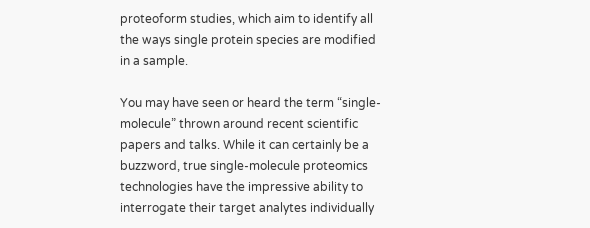proteoform studies, which aim to identify all the ways single protein species are modified in a sample.

You may have seen or heard the term “single-molecule” thrown around recent scientific papers and talks. While it can certainly be a buzzword, true single-molecule proteomics technologies have the impressive ability to interrogate their target analytes individually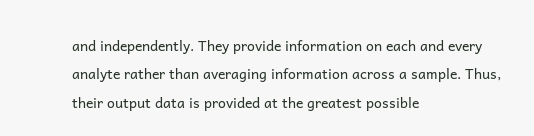and independently. They provide information on each and every analyte rather than averaging information across a sample. Thus, their output data is provided at the greatest possible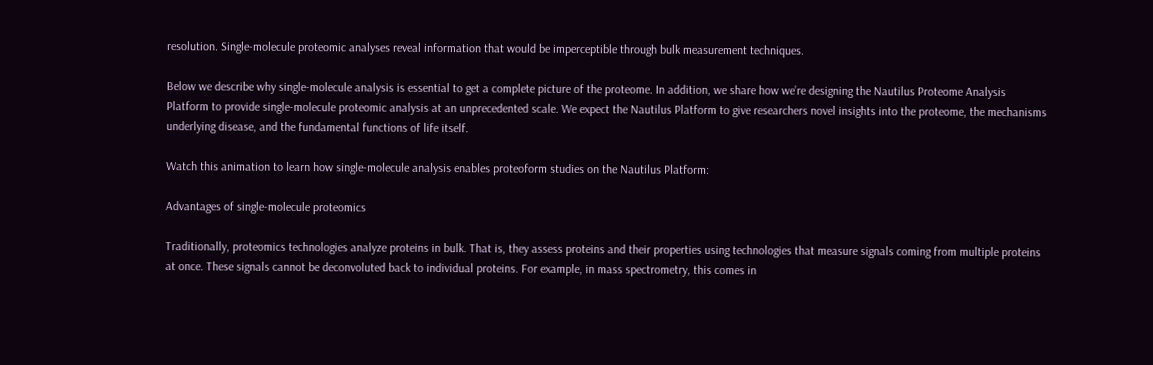resolution. Single-molecule proteomic analyses reveal information that would be imperceptible through bulk measurement techniques.

Below we describe why single-molecule analysis is essential to get a complete picture of the proteome. In addition, we share how we’re designing the Nautilus Proteome Analysis Platform to provide single-molecule proteomic analysis at an unprecedented scale. We expect the Nautilus Platform to give researchers novel insights into the proteome, the mechanisms underlying disease, and the fundamental functions of life itself.

Watch this animation to learn how single-molecule analysis enables proteoform studies on the Nautilus Platform:

Advantages of single-molecule proteomics

Traditionally, proteomics technologies analyze proteins in bulk. That is, they assess proteins and their properties using technologies that measure signals coming from multiple proteins at once. These signals cannot be deconvoluted back to individual proteins. For example, in mass spectrometry, this comes in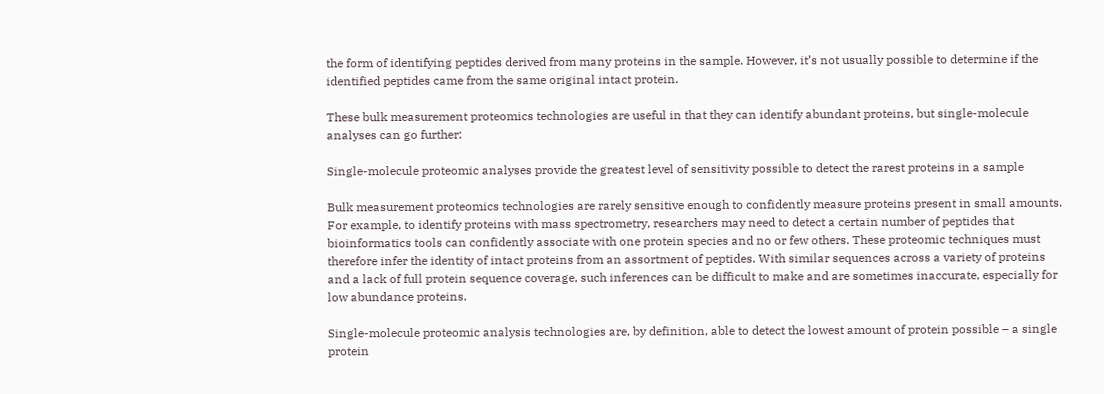the form of identifying peptides derived from many proteins in the sample. However, it’s not usually possible to determine if the identified peptides came from the same original intact protein.

These bulk measurement proteomics technologies are useful in that they can identify abundant proteins, but single-molecule analyses can go further:

Single-molecule proteomic analyses provide the greatest level of sensitivity possible to detect the rarest proteins in a sample

Bulk measurement proteomics technologies are rarely sensitive enough to confidently measure proteins present in small amounts. For example, to identify proteins with mass spectrometry, researchers may need to detect a certain number of peptides that bioinformatics tools can confidently associate with one protein species and no or few others. These proteomic techniques must therefore infer the identity of intact proteins from an assortment of peptides. With similar sequences across a variety of proteins and a lack of full protein sequence coverage, such inferences can be difficult to make and are sometimes inaccurate, especially for low abundance proteins.

Single-molecule proteomic analysis technologies are, by definition, able to detect the lowest amount of protein possible – a single protein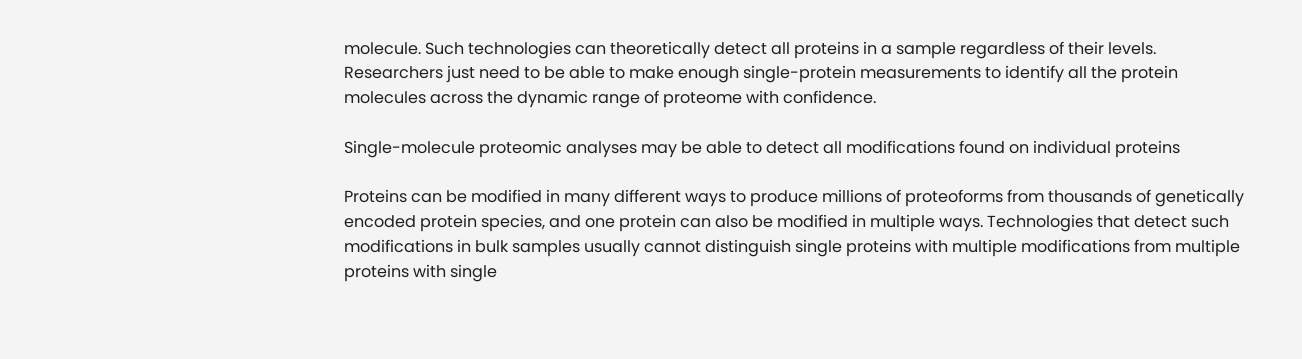molecule. Such technologies can theoretically detect all proteins in a sample regardless of their levels. Researchers just need to be able to make enough single-protein measurements to identify all the protein molecules across the dynamic range of proteome with confidence.

Single-molecule proteomic analyses may be able to detect all modifications found on individual proteins

Proteins can be modified in many different ways to produce millions of proteoforms from thousands of genetically encoded protein species, and one protein can also be modified in multiple ways. Technologies that detect such modifications in bulk samples usually cannot distinguish single proteins with multiple modifications from multiple proteins with single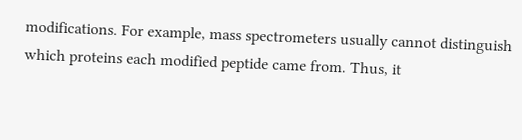modifications. For example, mass spectrometers usually cannot distinguish which proteins each modified peptide came from. Thus, it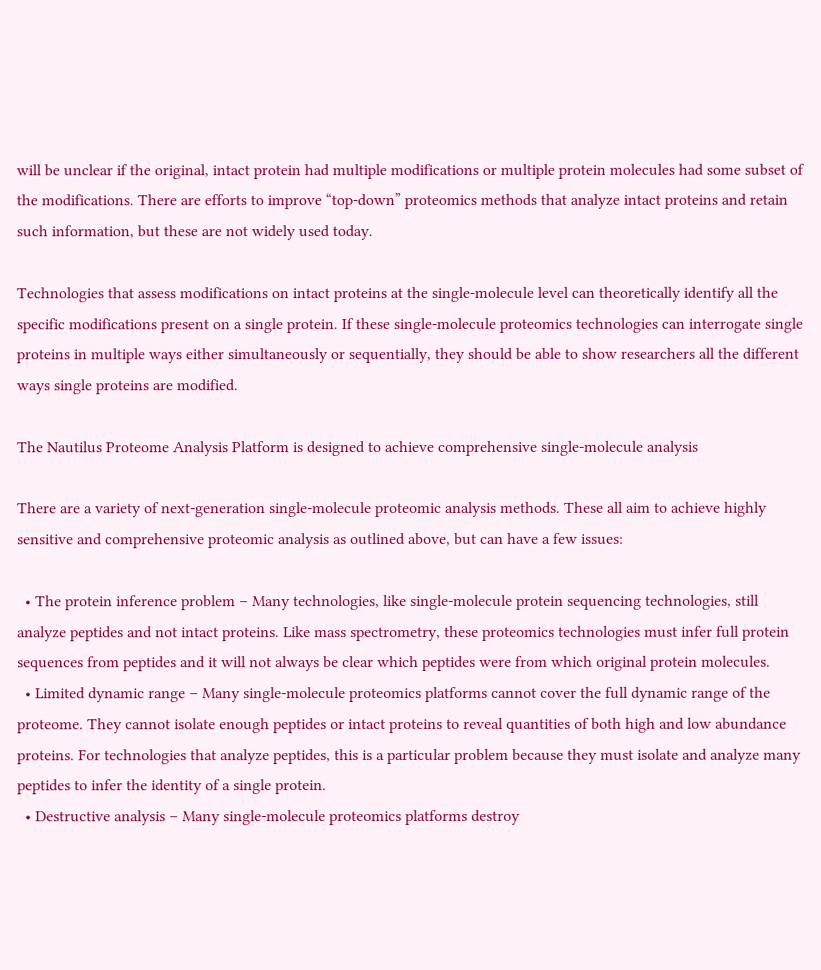will be unclear if the original, intact protein had multiple modifications or multiple protein molecules had some subset of the modifications. There are efforts to improve “top-down” proteomics methods that analyze intact proteins and retain such information, but these are not widely used today.

Technologies that assess modifications on intact proteins at the single-molecule level can theoretically identify all the specific modifications present on a single protein. If these single-molecule proteomics technologies can interrogate single proteins in multiple ways either simultaneously or sequentially, they should be able to show researchers all the different ways single proteins are modified.

The Nautilus Proteome Analysis Platform is designed to achieve comprehensive single-molecule analysis

There are a variety of next-generation single-molecule proteomic analysis methods. These all aim to achieve highly sensitive and comprehensive proteomic analysis as outlined above, but can have a few issues:

  • The protein inference problem – Many technologies, like single-molecule protein sequencing technologies, still analyze peptides and not intact proteins. Like mass spectrometry, these proteomics technologies must infer full protein sequences from peptides and it will not always be clear which peptides were from which original protein molecules.
  • Limited dynamic range – Many single-molecule proteomics platforms cannot cover the full dynamic range of the proteome. They cannot isolate enough peptides or intact proteins to reveal quantities of both high and low abundance proteins. For technologies that analyze peptides, this is a particular problem because they must isolate and analyze many peptides to infer the identity of a single protein.
  • Destructive analysis – Many single-molecule proteomics platforms destroy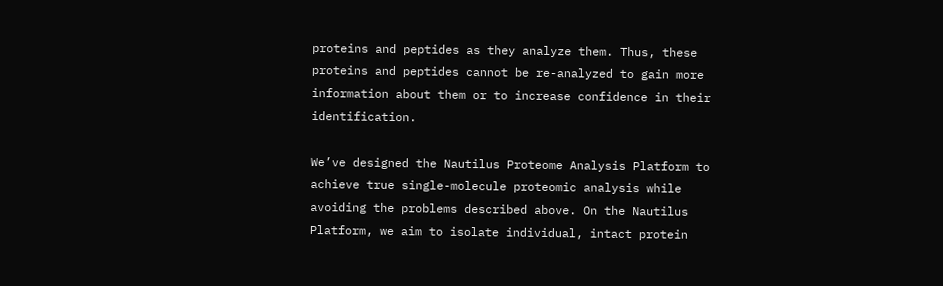proteins and peptides as they analyze them. Thus, these proteins and peptides cannot be re-analyzed to gain more information about them or to increase confidence in their identification.

We’ve designed the Nautilus Proteome Analysis Platform to achieve true single-molecule proteomic analysis while avoiding the problems described above. On the Nautilus Platform, we aim to isolate individual, intact protein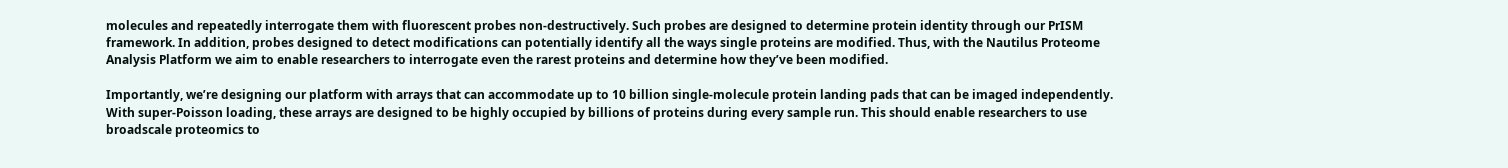molecules and repeatedly interrogate them with fluorescent probes non-destructively. Such probes are designed to determine protein identity through our PrISM framework. In addition, probes designed to detect modifications can potentially identify all the ways single proteins are modified. Thus, with the Nautilus Proteome Analysis Platform we aim to enable researchers to interrogate even the rarest proteins and determine how they’ve been modified.

Importantly, we’re designing our platform with arrays that can accommodate up to 10 billion single-molecule protein landing pads that can be imaged independently. With super-Poisson loading, these arrays are designed to be highly occupied by billions of proteins during every sample run. This should enable researchers to use broadscale proteomics to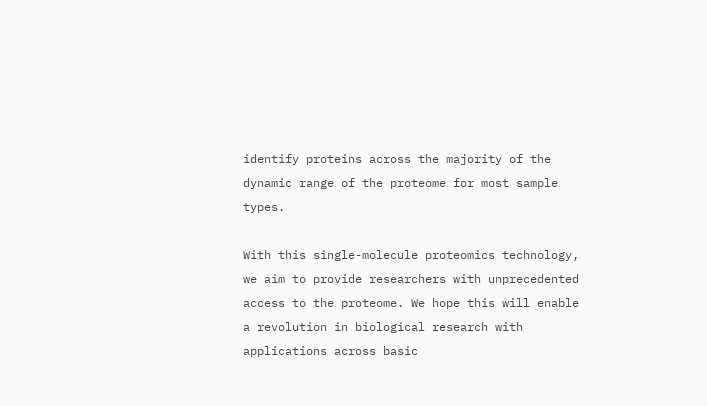identify proteins across the majority of the dynamic range of the proteome for most sample types.

With this single-molecule proteomics technology, we aim to provide researchers with unprecedented access to the proteome. We hope this will enable a revolution in biological research with applications across basic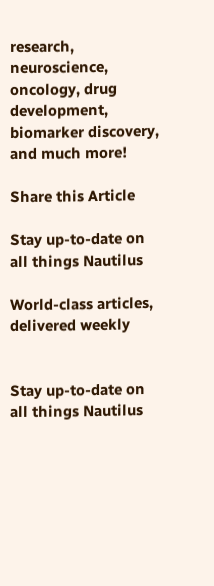research, neuroscience, oncology, drug development, biomarker discovery, and much more!

Share this Article

Stay up-to-date on all things Nautilus

World-class articles, delivered weekly


Stay up-to-date on all things Nautilus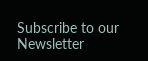Subscribe to our Newsletter